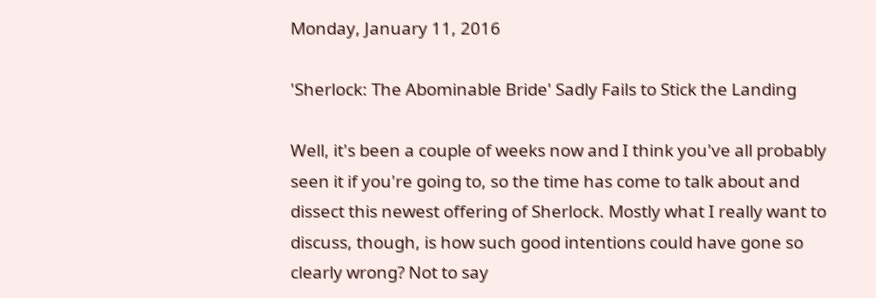Monday, January 11, 2016

'Sherlock: The Abominable Bride' Sadly Fails to Stick the Landing

Well, it's been a couple of weeks now and I think you've all probably seen it if you're going to, so the time has come to talk about and dissect this newest offering of Sherlock. Mostly what I really want to discuss, though, is how such good intentions could have gone so clearly wrong? Not to say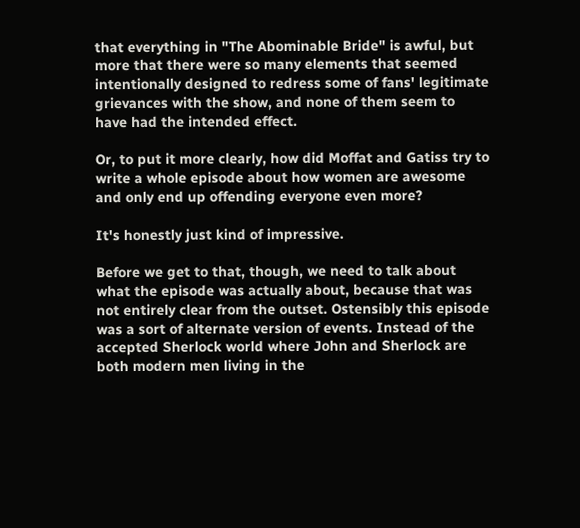that everything in "The Abominable Bride" is awful, but more that there were so many elements that seemed intentionally designed to redress some of fans' legitimate grievances with the show, and none of them seem to have had the intended effect.

Or, to put it more clearly, how did Moffat and Gatiss try to write a whole episode about how women are awesome and only end up offending everyone even more?

It's honestly just kind of impressive.

Before we get to that, though, we need to talk about what the episode was actually about, because that was not entirely clear from the outset. Ostensibly this episode was a sort of alternate version of events. Instead of the accepted Sherlock world where John and Sherlock are both modern men living in the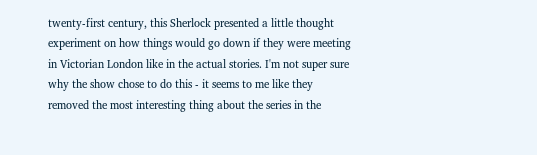twenty-first century, this Sherlock presented a little thought experiment on how things would go down if they were meeting in Victorian London like in the actual stories. I'm not super sure why the show chose to do this - it seems to me like they removed the most interesting thing about the series in the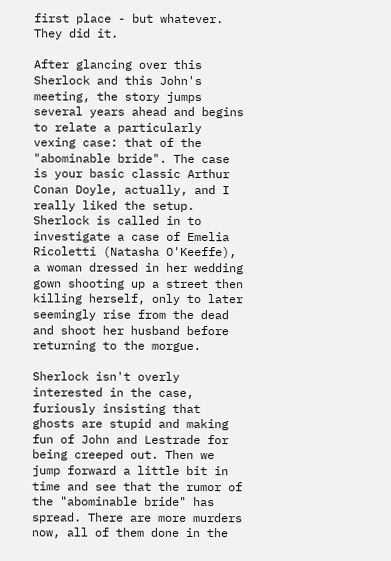first place - but whatever. They did it.

After glancing over this Sherlock and this John's meeting, the story jumps several years ahead and begins to relate a particularly vexing case: that of the "abominable bride". The case is your basic classic Arthur Conan Doyle, actually, and I really liked the setup. Sherlock is called in to investigate a case of Emelia Ricoletti (Natasha O'Keeffe), a woman dressed in her wedding gown shooting up a street then killing herself, only to later seemingly rise from the dead and shoot her husband before returning to the morgue.

Sherlock isn't overly interested in the case, furiously insisting that ghosts are stupid and making fun of John and Lestrade for being creeped out. Then we jump forward a little bit in time and see that the rumor of the "abominable bride" has spread. There are more murders now, all of them done in the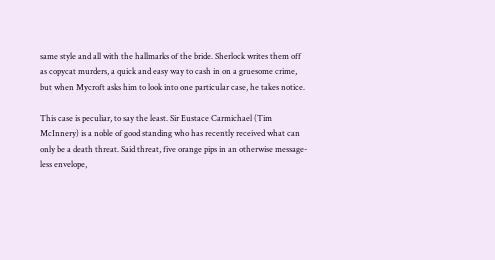same style and all with the hallmarks of the bride. Sherlock writes them off as copycat murders, a quick and easy way to cash in on a gruesome crime, but when Mycroft asks him to look into one particular case, he takes notice.

This case is peculiar, to say the least. Sir Eustace Carmichael (Tim McInnery) is a noble of good standing who has recently received what can only be a death threat. Said threat, five orange pips in an otherwise message-less envelope,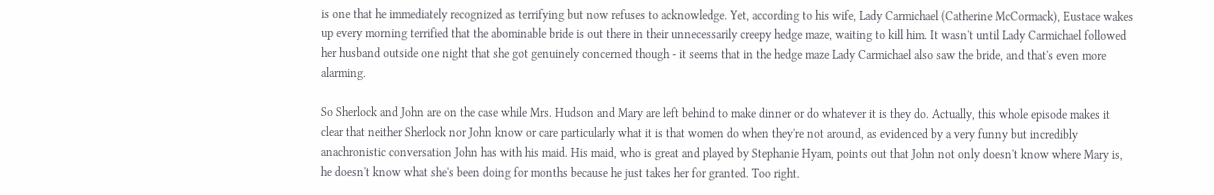is one that he immediately recognized as terrifying but now refuses to acknowledge. Yet, according to his wife, Lady Carmichael (Catherine McCormack), Eustace wakes up every morning terrified that the abominable bride is out there in their unnecessarily creepy hedge maze, waiting to kill him. It wasn't until Lady Carmichael followed her husband outside one night that she got genuinely concerned though - it seems that in the hedge maze Lady Carmichael also saw the bride, and that's even more alarming.

So Sherlock and John are on the case while Mrs. Hudson and Mary are left behind to make dinner or do whatever it is they do. Actually, this whole episode makes it clear that neither Sherlock nor John know or care particularly what it is that women do when they're not around, as evidenced by a very funny but incredibly anachronistic conversation John has with his maid. His maid, who is great and played by Stephanie Hyam, points out that John not only doesn't know where Mary is, he doesn't know what she's been doing for months because he just takes her for granted. Too right.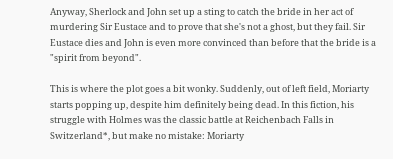Anyway, Sherlock and John set up a sting to catch the bride in her act of murdering Sir Eustace and to prove that she's not a ghost, but they fail. Sir Eustace dies and John is even more convinced than before that the bride is a "spirit from beyond".

This is where the plot goes a bit wonky. Suddenly, out of left field, Moriarty starts popping up, despite him definitely being dead. In this fiction, his struggle with Holmes was the classic battle at Reichenbach Falls in Switzerland*, but make no mistake: Moriarty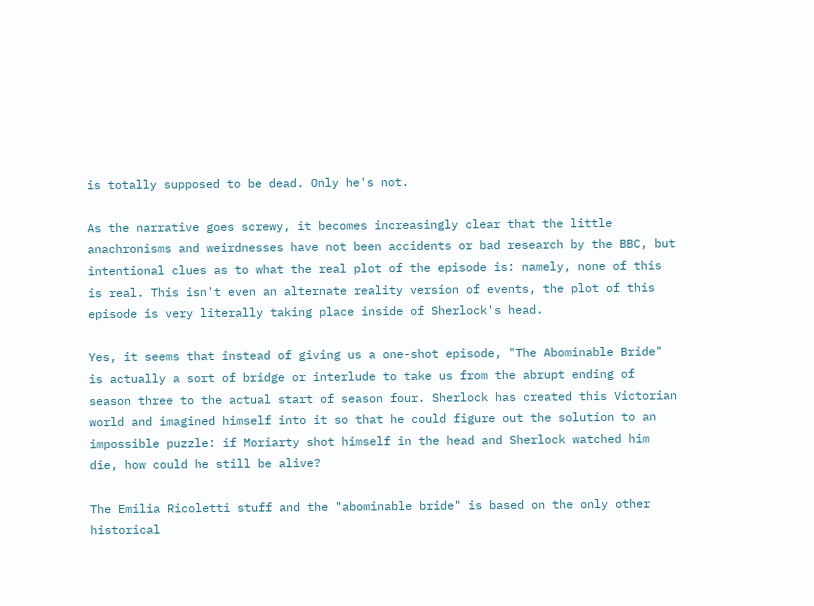is totally supposed to be dead. Only he's not.

As the narrative goes screwy, it becomes increasingly clear that the little anachronisms and weirdnesses have not been accidents or bad research by the BBC, but intentional clues as to what the real plot of the episode is: namely, none of this is real. This isn't even an alternate reality version of events, the plot of this episode is very literally taking place inside of Sherlock's head.

Yes, it seems that instead of giving us a one-shot episode, "The Abominable Bride" is actually a sort of bridge or interlude to take us from the abrupt ending of season three to the actual start of season four. Sherlock has created this Victorian world and imagined himself into it so that he could figure out the solution to an impossible puzzle: if Moriarty shot himself in the head and Sherlock watched him die, how could he still be alive?

The Emilia Ricoletti stuff and the "abominable bride" is based on the only other historical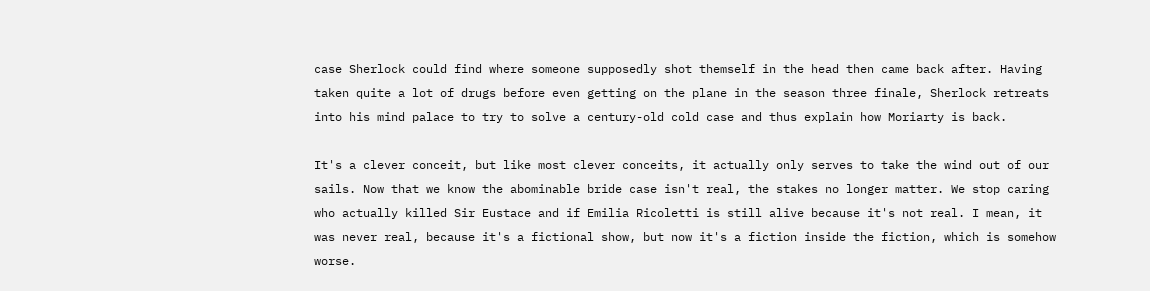case Sherlock could find where someone supposedly shot themself in the head then came back after. Having taken quite a lot of drugs before even getting on the plane in the season three finale, Sherlock retreats into his mind palace to try to solve a century-old cold case and thus explain how Moriarty is back.

It's a clever conceit, but like most clever conceits, it actually only serves to take the wind out of our sails. Now that we know the abominable bride case isn't real, the stakes no longer matter. We stop caring who actually killed Sir Eustace and if Emilia Ricoletti is still alive because it's not real. I mean, it was never real, because it's a fictional show, but now it's a fiction inside the fiction, which is somehow worse.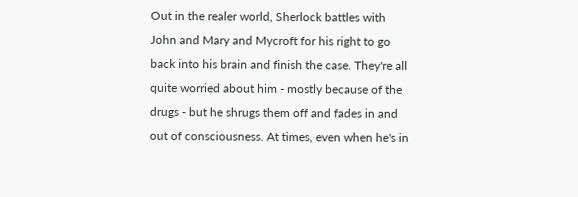Out in the realer world, Sherlock battles with John and Mary and Mycroft for his right to go back into his brain and finish the case. They're all quite worried about him - mostly because of the drugs - but he shrugs them off and fades in and out of consciousness. At times, even when he's in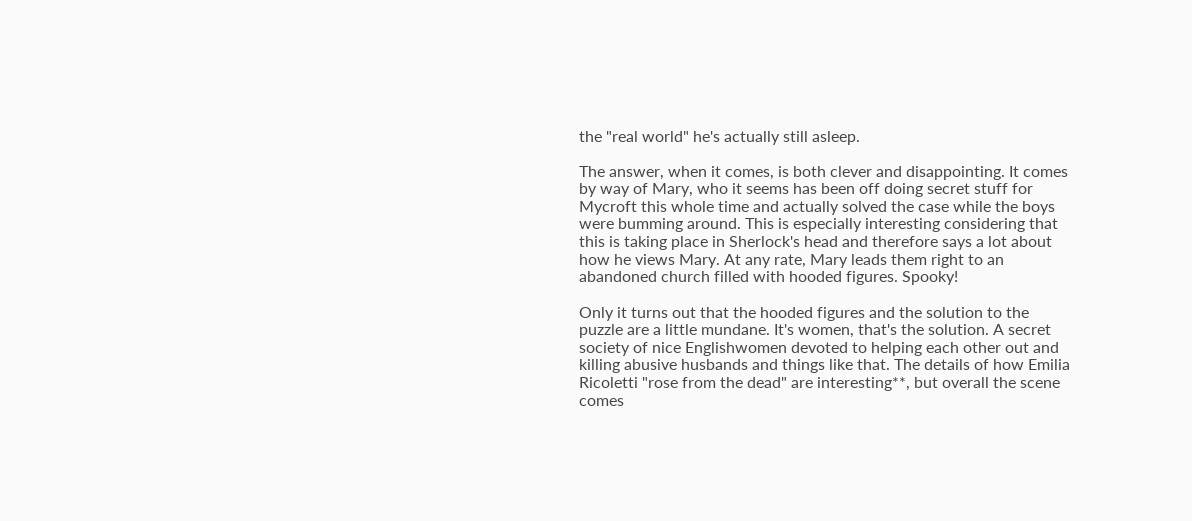the "real world" he's actually still asleep.

The answer, when it comes, is both clever and disappointing. It comes by way of Mary, who it seems has been off doing secret stuff for Mycroft this whole time and actually solved the case while the boys were bumming around. This is especially interesting considering that this is taking place in Sherlock's head and therefore says a lot about how he views Mary. At any rate, Mary leads them right to an abandoned church filled with hooded figures. Spooky!

Only it turns out that the hooded figures and the solution to the puzzle are a little mundane. It's women, that's the solution. A secret society of nice Englishwomen devoted to helping each other out and killing abusive husbands and things like that. The details of how Emilia Ricoletti "rose from the dead" are interesting**, but overall the scene comes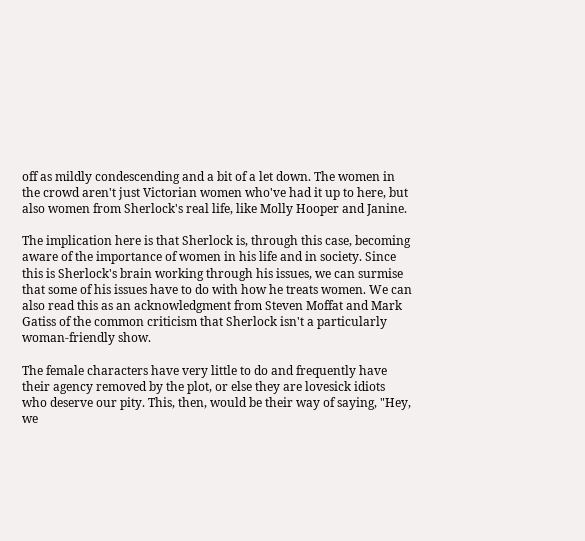off as mildly condescending and a bit of a let down. The women in the crowd aren't just Victorian women who've had it up to here, but also women from Sherlock's real life, like Molly Hooper and Janine.

The implication here is that Sherlock is, through this case, becoming aware of the importance of women in his life and in society. Since this is Sherlock's brain working through his issues, we can surmise that some of his issues have to do with how he treats women. We can also read this as an acknowledgment from Steven Moffat and Mark Gatiss of the common criticism that Sherlock isn't a particularly woman-friendly show.

The female characters have very little to do and frequently have their agency removed by the plot, or else they are lovesick idiots who deserve our pity. This, then, would be their way of saying, "Hey, we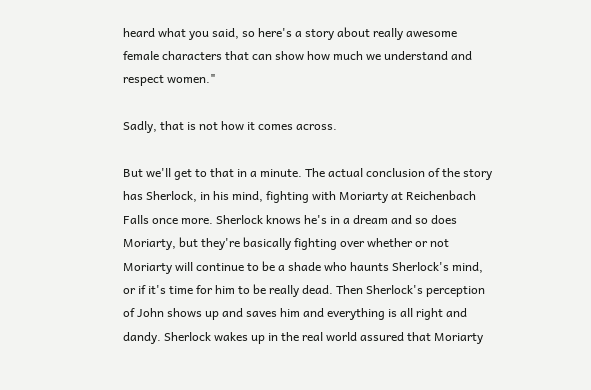heard what you said, so here's a story about really awesome female characters that can show how much we understand and respect women."

Sadly, that is not how it comes across.

But we'll get to that in a minute. The actual conclusion of the story has Sherlock, in his mind, fighting with Moriarty at Reichenbach Falls once more. Sherlock knows he's in a dream and so does Moriarty, but they're basically fighting over whether or not Moriarty will continue to be a shade who haunts Sherlock's mind, or if it's time for him to be really dead. Then Sherlock's perception of John shows up and saves him and everything is all right and dandy. Sherlock wakes up in the real world assured that Moriarty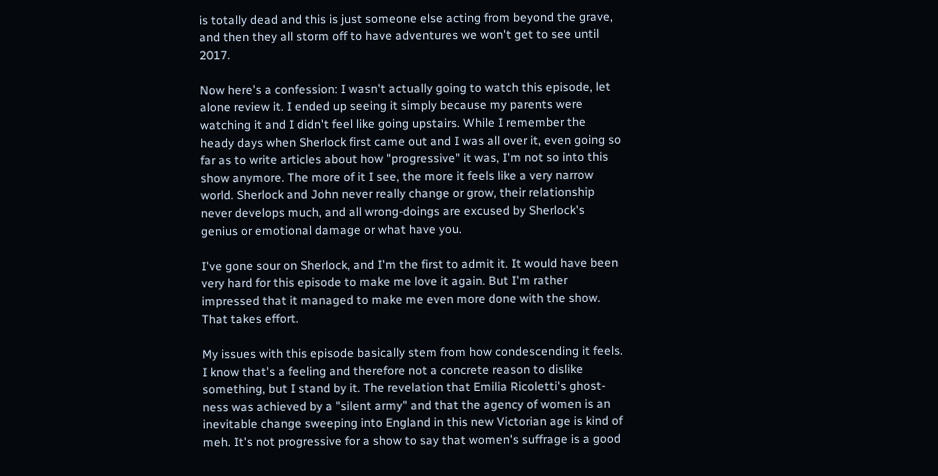is totally dead and this is just someone else acting from beyond the grave, and then they all storm off to have adventures we won't get to see until 2017.

Now here's a confession: I wasn't actually going to watch this episode, let alone review it. I ended up seeing it simply because my parents were watching it and I didn't feel like going upstairs. While I remember the heady days when Sherlock first came out and I was all over it, even going so far as to write articles about how "progressive" it was, I'm not so into this show anymore. The more of it I see, the more it feels like a very narrow world. Sherlock and John never really change or grow, their relationship never develops much, and all wrong-doings are excused by Sherlock's genius or emotional damage or what have you.

I've gone sour on Sherlock, and I'm the first to admit it. It would have been very hard for this episode to make me love it again. But I'm rather impressed that it managed to make me even more done with the show. That takes effort.

My issues with this episode basically stem from how condescending it feels. I know that's a feeling and therefore not a concrete reason to dislike something, but I stand by it. The revelation that Emilia Ricoletti's ghost-ness was achieved by a "silent army" and that the agency of women is an inevitable change sweeping into England in this new Victorian age is kind of meh. It's not progressive for a show to say that women's suffrage is a good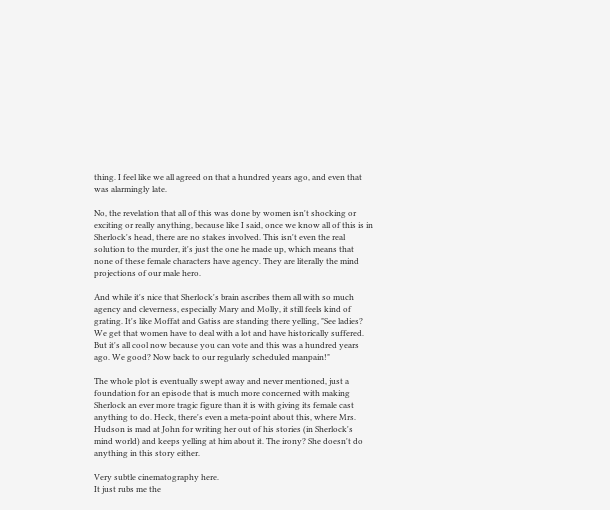thing. I feel like we all agreed on that a hundred years ago, and even that was alarmingly late.

No, the revelation that all of this was done by women isn't shocking or exciting or really anything, because like I said, once we know all of this is in Sherlock's head, there are no stakes involved. This isn't even the real solution to the murder, it's just the one he made up, which means that none of these female characters have agency. They are literally the mind projections of our male hero.

And while it's nice that Sherlock's brain ascribes them all with so much agency and cleverness, especially Mary and Molly, it still feels kind of grating. It's like Moffat and Gatiss are standing there yelling, "See ladies? We get that women have to deal with a lot and have historically suffered. But it's all cool now because you can vote and this was a hundred years ago. We good? Now back to our regularly scheduled manpain!"

The whole plot is eventually swept away and never mentioned, just a foundation for an episode that is much more concerned with making Sherlock an ever more tragic figure than it is with giving its female cast anything to do. Heck, there's even a meta-point about this, where Mrs. Hudson is mad at John for writing her out of his stories (in Sherlock's mind world) and keeps yelling at him about it. The irony? She doesn't do anything in this story either.

Very subtle cinematography here.
It just rubs me the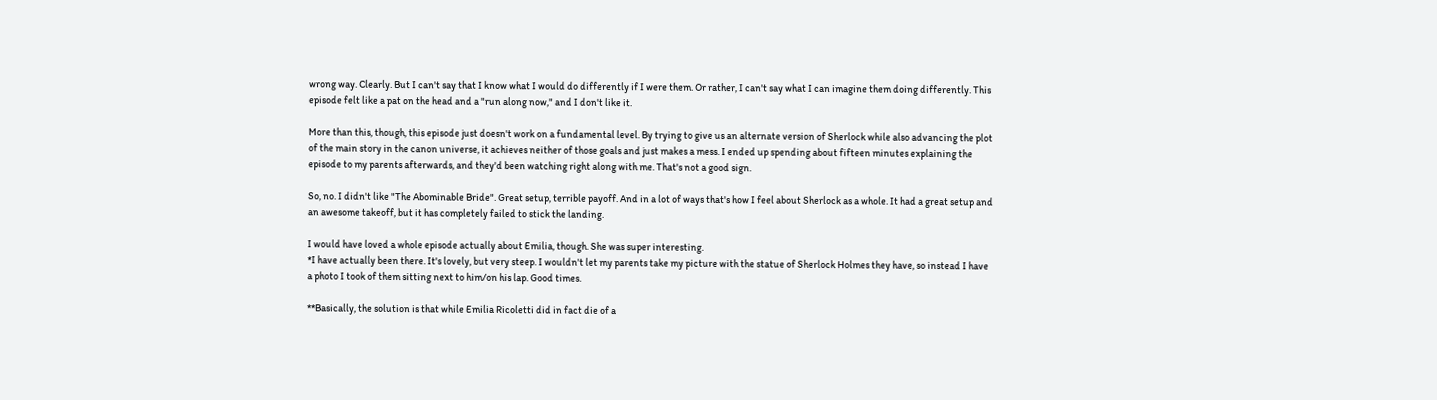wrong way. Clearly. But I can't say that I know what I would do differently if I were them. Or rather, I can't say what I can imagine them doing differently. This episode felt like a pat on the head and a "run along now," and I don't like it.

More than this, though, this episode just doesn't work on a fundamental level. By trying to give us an alternate version of Sherlock while also advancing the plot of the main story in the canon universe, it achieves neither of those goals and just makes a mess. I ended up spending about fifteen minutes explaining the episode to my parents afterwards, and they'd been watching right along with me. That's not a good sign.

So, no. I didn't like "The Abominable Bride". Great setup, terrible payoff. And in a lot of ways that's how I feel about Sherlock as a whole. It had a great setup and an awesome takeoff, but it has completely failed to stick the landing.

I would have loved a whole episode actually about Emilia, though. She was super interesting.
*I have actually been there. It's lovely, but very steep. I wouldn't let my parents take my picture with the statue of Sherlock Holmes they have, so instead I have a photo I took of them sitting next to him/on his lap. Good times.

**Basically, the solution is that while Emilia Ricoletti did in fact die of a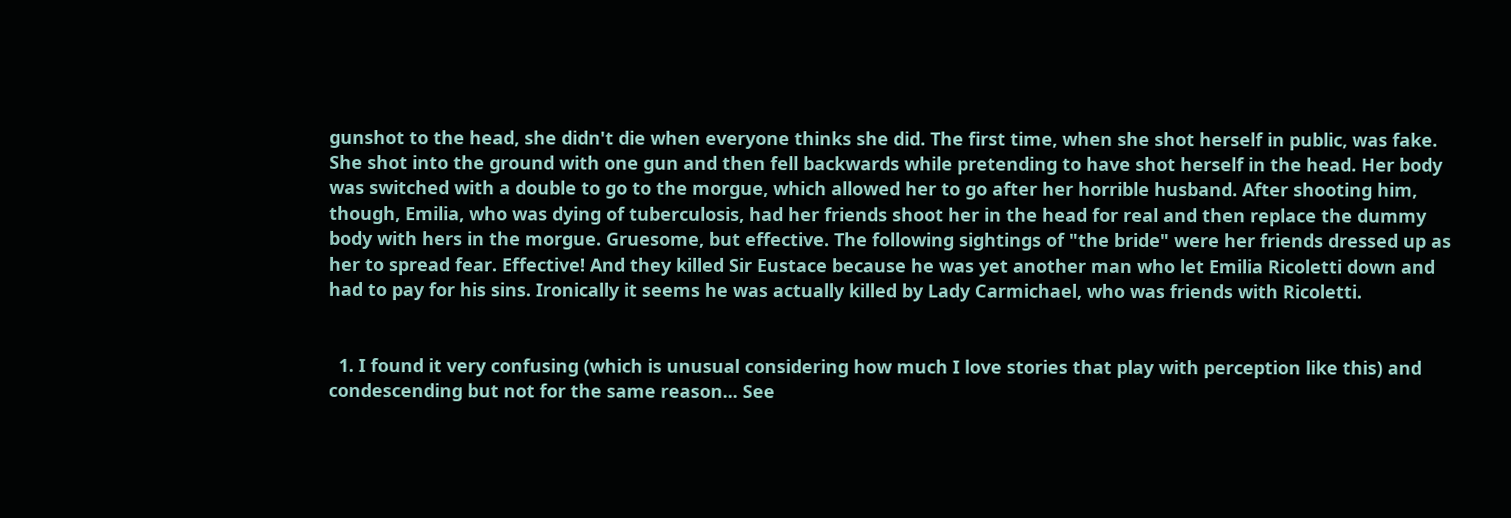gunshot to the head, she didn't die when everyone thinks she did. The first time, when she shot herself in public, was fake. She shot into the ground with one gun and then fell backwards while pretending to have shot herself in the head. Her body was switched with a double to go to the morgue, which allowed her to go after her horrible husband. After shooting him, though, Emilia, who was dying of tuberculosis, had her friends shoot her in the head for real and then replace the dummy body with hers in the morgue. Gruesome, but effective. The following sightings of "the bride" were her friends dressed up as her to spread fear. Effective! And they killed Sir Eustace because he was yet another man who let Emilia Ricoletti down and had to pay for his sins. Ironically it seems he was actually killed by Lady Carmichael, who was friends with Ricoletti.


  1. I found it very confusing (which is unusual considering how much I love stories that play with perception like this) and condescending but not for the same reason... See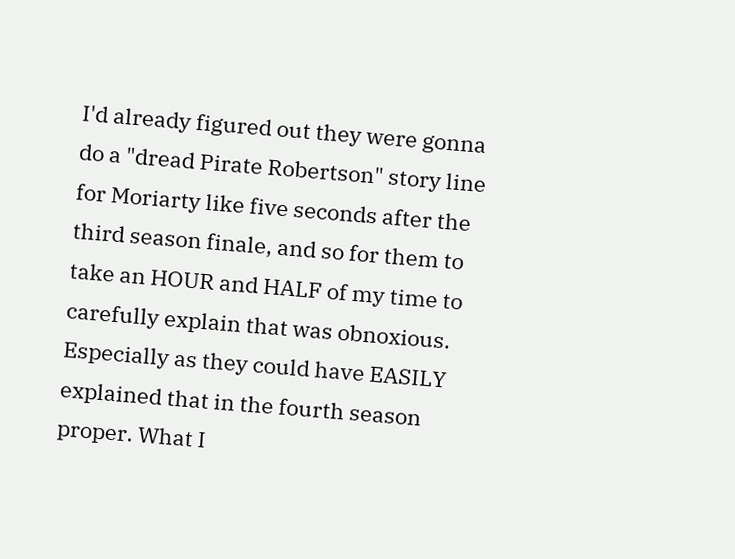I'd already figured out they were gonna do a "dread Pirate Robertson" story line for Moriarty like five seconds after the third season finale, and so for them to take an HOUR and HALF of my time to carefully explain that was obnoxious. Especially as they could have EASILY explained that in the fourth season proper. What I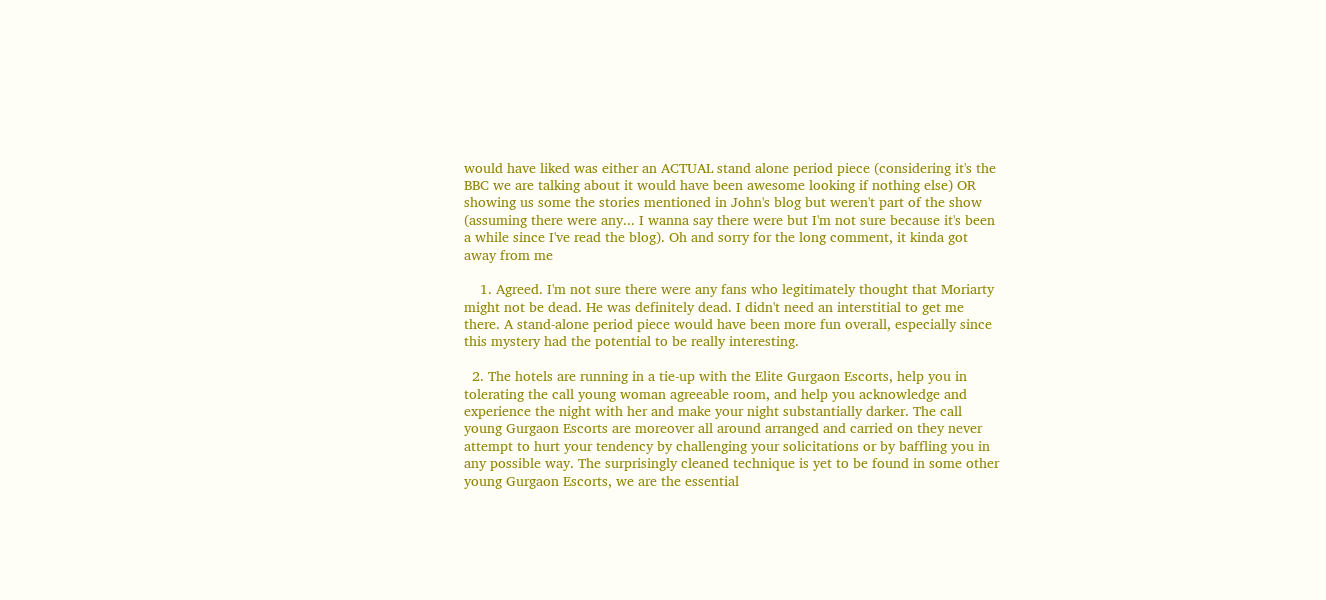would have liked was either an ACTUAL stand alone period piece (considering it's the BBC we are talking about it would have been awesome looking if nothing else) OR showing us some the stories mentioned in John's blog but weren't part of the show (assuming there were any... I wanna say there were but I'm not sure because it's been a while since I've read the blog). Oh and sorry for the long comment, it kinda got away from me

    1. Agreed. I'm not sure there were any fans who legitimately thought that Moriarty might not be dead. He was definitely dead. I didn't need an interstitial to get me there. A stand-alone period piece would have been more fun overall, especially since this mystery had the potential to be really interesting.

  2. The hotels are running in a tie-up with the Elite Gurgaon Escorts, help you in tolerating the call young woman agreeable room, and help you acknowledge and experience the night with her and make your night substantially darker. The call young Gurgaon Escorts are moreover all around arranged and carried on they never attempt to hurt your tendency by challenging your solicitations or by baffling you in any possible way. The surprisingly cleaned technique is yet to be found in some other young Gurgaon Escorts, we are the essential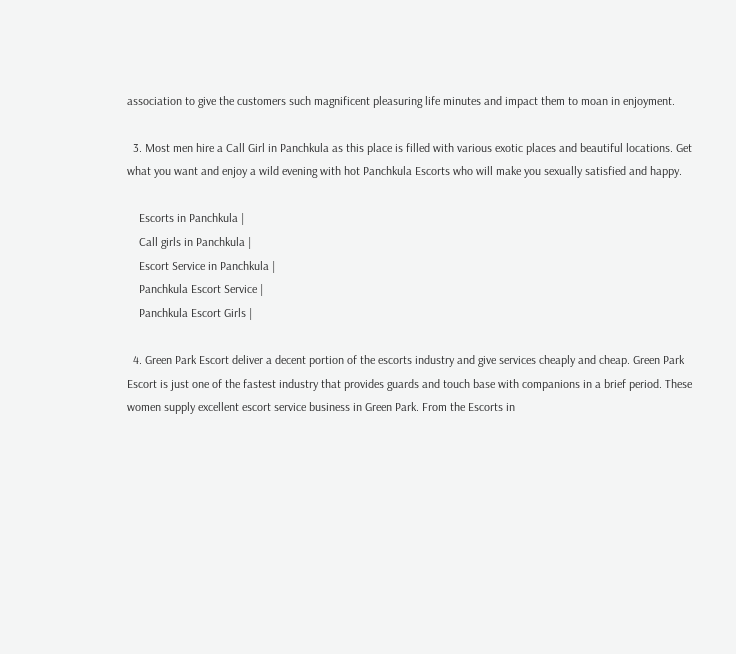association to give the customers such magnificent pleasuring life minutes and impact them to moan in enjoyment.

  3. Most men hire a Call Girl in Panchkula as this place is filled with various exotic places and beautiful locations. Get what you want and enjoy a wild evening with hot Panchkula Escorts who will make you sexually satisfied and happy.

    Escorts in Panchkula |
    Call girls in Panchkula |
    Escort Service in Panchkula |
    Panchkula Escort Service |
    Panchkula Escort Girls |

  4. Green Park Escort deliver a decent portion of the escorts industry and give services cheaply and cheap. Green Park Escort is just one of the fastest industry that provides guards and touch base with companions in a brief period. These women supply excellent escort service business in Green Park. From the Escorts in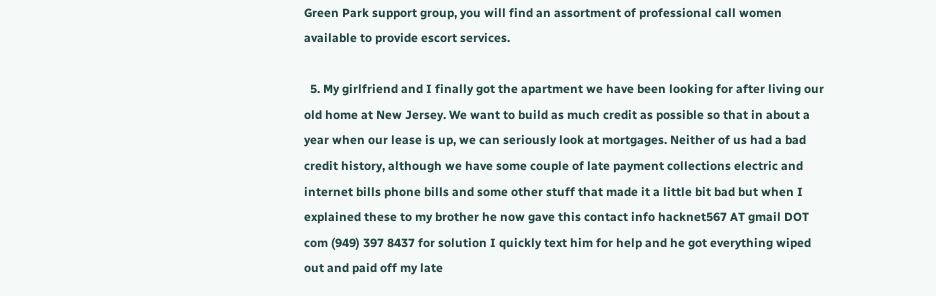Green Park support group, you will find an assortment of professional call women available to provide escort services.

  5. My girlfriend and I finally got the apartment we have been looking for after living our old home at New Jersey. We want to build as much credit as possible so that in about a year when our lease is up, we can seriously look at mortgages. Neither of us had a bad credit history, although we have some couple of late payment collections electric and internet bills phone bills and some other stuff that made it a little bit bad but when I explained these to my brother he now gave this contact info hacknet567 AT gmail DOT com (949) 397 8437 for solution I quickly text him for help and he got everything wiped out and paid off my late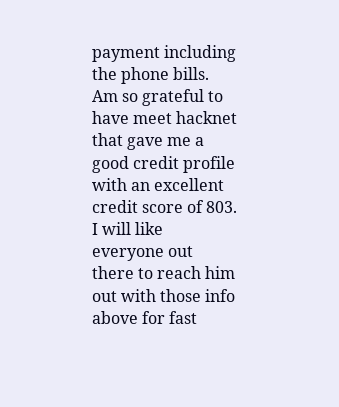payment including the phone bills. Am so grateful to have meet hacknet that gave me a good credit profile with an excellent credit score of 803. I will like everyone out there to reach him out with those info above for fast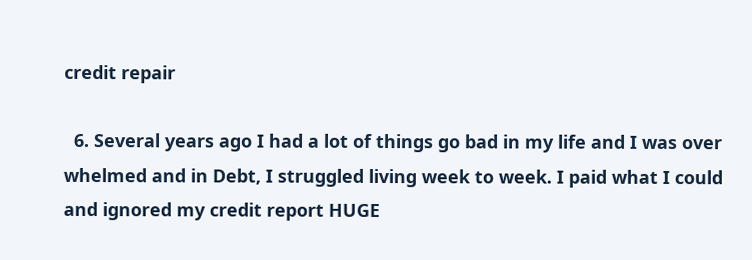credit repair

  6. Several years ago I had a lot of things go bad in my life and I was over whelmed and in Debt, I struggled living week to week. I paid what I could and ignored my credit report HUGE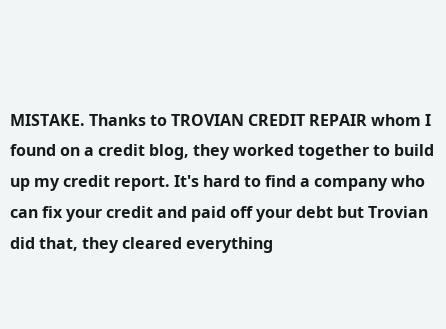MISTAKE. Thanks to TROVIAN CREDIT REPAIR whom I found on a credit blog, they worked together to build up my credit report. It's hard to find a company who can fix your credit and paid off your debt but Trovian did that, they cleared everything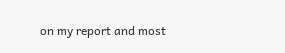on my report and most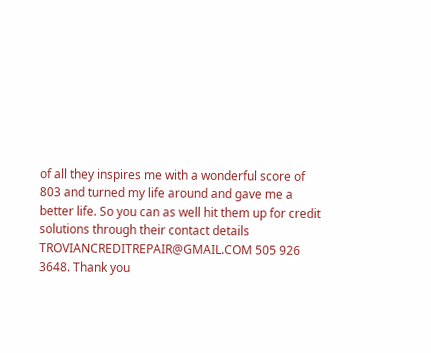of all they inspires me with a wonderful score of 803 and turned my life around and gave me a better life. So you can as well hit them up for credit solutions through their contact details TROVIANCREDITREPAIR@GMAIL.COM 505 926 3648. Thank you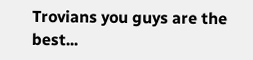Trovians you guys are the best...